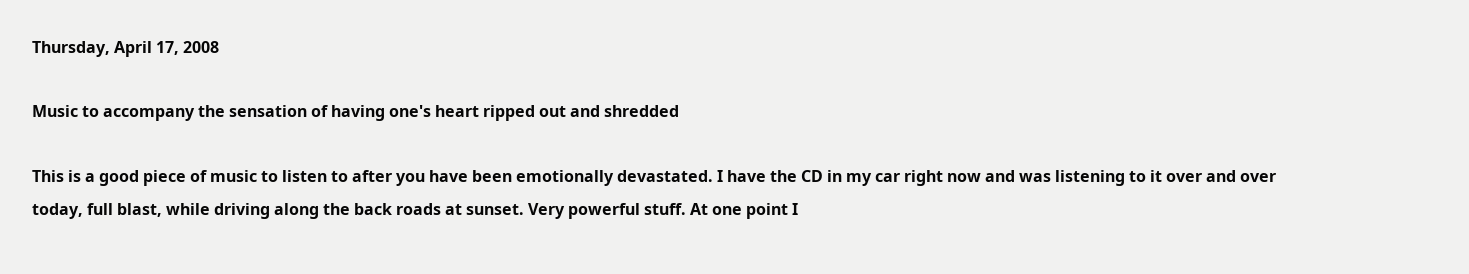Thursday, April 17, 2008

Music to accompany the sensation of having one's heart ripped out and shredded

This is a good piece of music to listen to after you have been emotionally devastated. I have the CD in my car right now and was listening to it over and over today, full blast, while driving along the back roads at sunset. Very powerful stuff. At one point I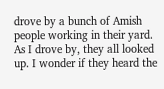drove by a bunch of Amish people working in their yard. As I drove by, they all looked up. I wonder if they heard the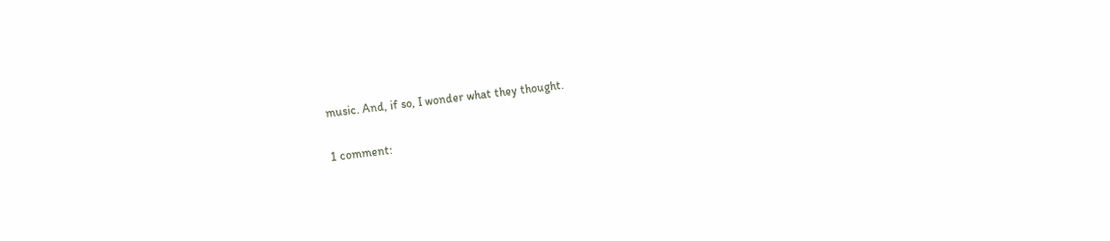music. And, if so, I wonder what they thought.

1 comment: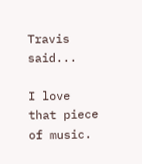Travis said...

I love that piece of music.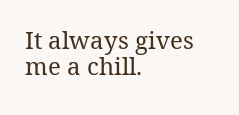It always gives me a chill.